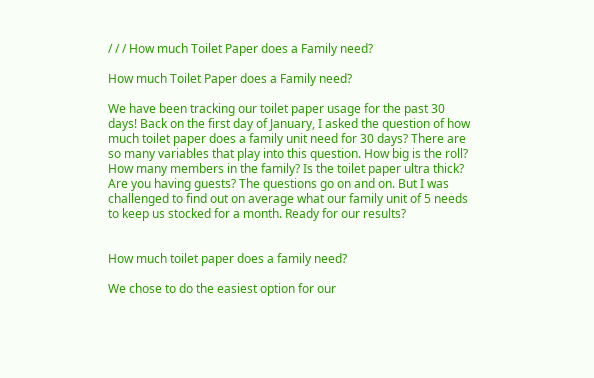/ / / How much Toilet Paper does a Family need?

How much Toilet Paper does a Family need?

We have been tracking our toilet paper usage for the past 30 days! Back on the first day of January, I asked the question of how much toilet paper does a family unit need for 30 days? There are so many variables that play into this question. How big is the roll? How many members in the family? Is the toilet paper ultra thick? Are you having guests? The questions go on and on. But I was challenged to find out on average what our family unit of 5 needs to keep us stocked for a month. Ready for our results?


How much toilet paper does a family need?

We chose to do the easiest option for our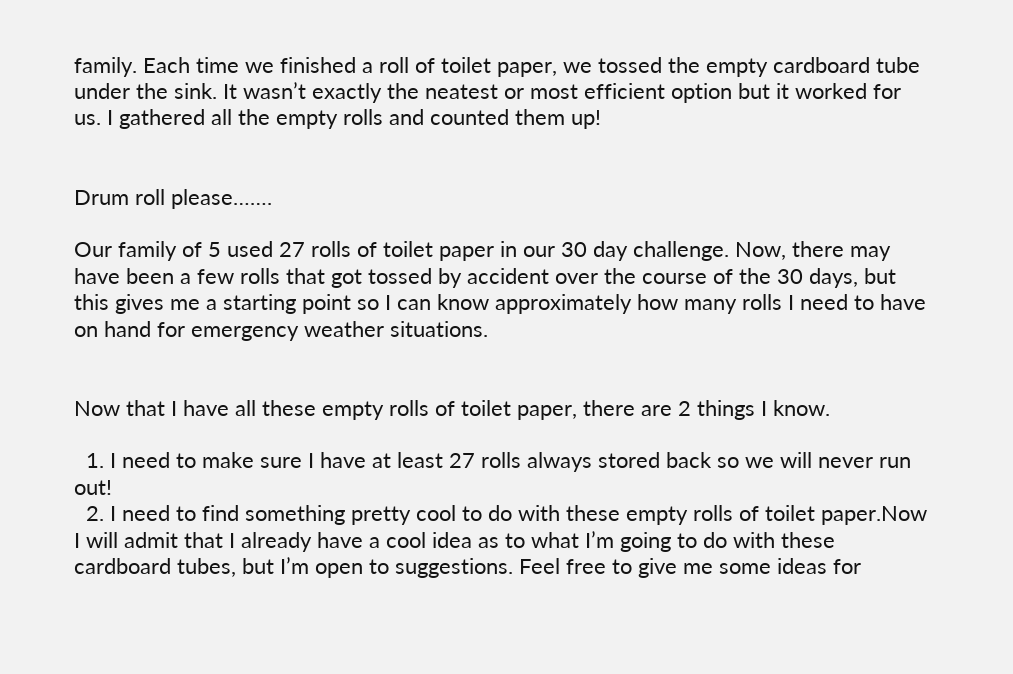family. Each time we finished a roll of toilet paper, we tossed the empty cardboard tube under the sink. It wasn’t exactly the neatest or most efficient option but it worked for us. I gathered all the empty rolls and counted them up!


Drum roll please…….

Our family of 5 used 27 rolls of toilet paper in our 30 day challenge. Now, there may have been a few rolls that got tossed by accident over the course of the 30 days, but this gives me a starting point so I can know approximately how many rolls I need to have on hand for emergency weather situations.


Now that I have all these empty rolls of toilet paper, there are 2 things I know.

  1. I need to make sure I have at least 27 rolls always stored back so we will never run out!
  2. I need to find something pretty cool to do with these empty rolls of toilet paper.Now I will admit that I already have a cool idea as to what I’m going to do with these cardboard tubes, but I’m open to suggestions. Feel free to give me some ideas for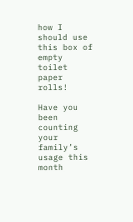how I should use this box of empty toilet paper rolls!

Have you been counting your family’s usage this month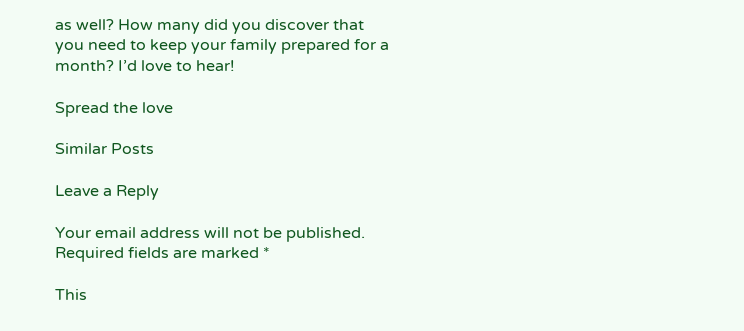as well? How many did you discover that you need to keep your family prepared for a month? I’d love to hear!

Spread the love

Similar Posts

Leave a Reply

Your email address will not be published. Required fields are marked *

This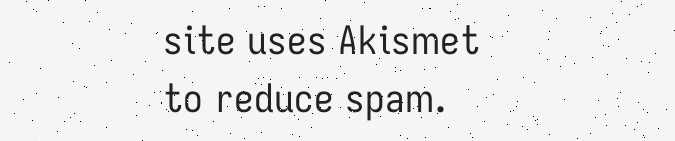site uses Akismet to reduce spam.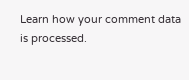Learn how your comment data is processed.